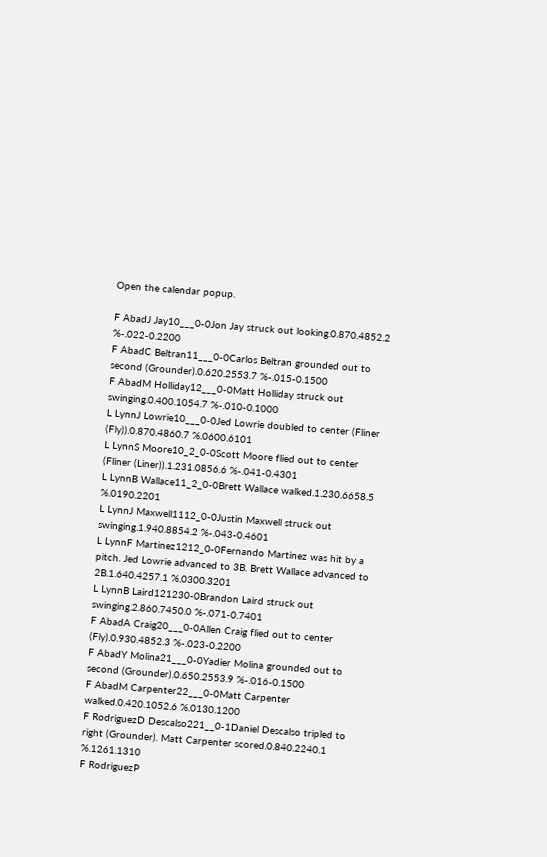Open the calendar popup.

F AbadJ Jay10___0-0Jon Jay struck out looking.0.870.4852.2 %-.022-0.2200
F AbadC Beltran11___0-0Carlos Beltran grounded out to second (Grounder).0.620.2553.7 %-.015-0.1500
F AbadM Holliday12___0-0Matt Holliday struck out swinging.0.400.1054.7 %-.010-0.1000
L LynnJ Lowrie10___0-0Jed Lowrie doubled to center (Fliner (Fly)).0.870.4860.7 %.0600.6101
L LynnS Moore10_2_0-0Scott Moore flied out to center (Fliner (Liner)).1.231.0856.6 %-.041-0.4301
L LynnB Wallace11_2_0-0Brett Wallace walked.1.230.6658.5 %.0190.2201
L LynnJ Maxwell1112_0-0Justin Maxwell struck out swinging.1.940.8854.2 %-.043-0.4601
L LynnF Martinez1212_0-0Fernando Martinez was hit by a pitch. Jed Lowrie advanced to 3B. Brett Wallace advanced to 2B.1.640.4257.1 %.0300.3201
L LynnB Laird121230-0Brandon Laird struck out swinging.2.860.7450.0 %-.071-0.7401
F AbadA Craig20___0-0Allen Craig flied out to center (Fly).0.930.4852.3 %-.023-0.2200
F AbadY Molina21___0-0Yadier Molina grounded out to second (Grounder).0.650.2553.9 %-.016-0.1500
F AbadM Carpenter22___0-0Matt Carpenter walked.0.420.1052.6 %.0130.1200
F RodriguezD Descalso221__0-1Daniel Descalso tripled to right (Grounder). Matt Carpenter scored.0.840.2240.1 %.1261.1310
F RodriguezP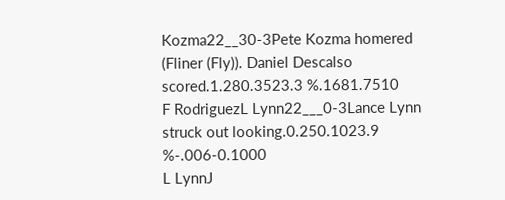Kozma22__30-3Pete Kozma homered (Fliner (Fly)). Daniel Descalso scored.1.280.3523.3 %.1681.7510
F RodriguezL Lynn22___0-3Lance Lynn struck out looking.0.250.1023.9 %-.006-0.1000
L LynnJ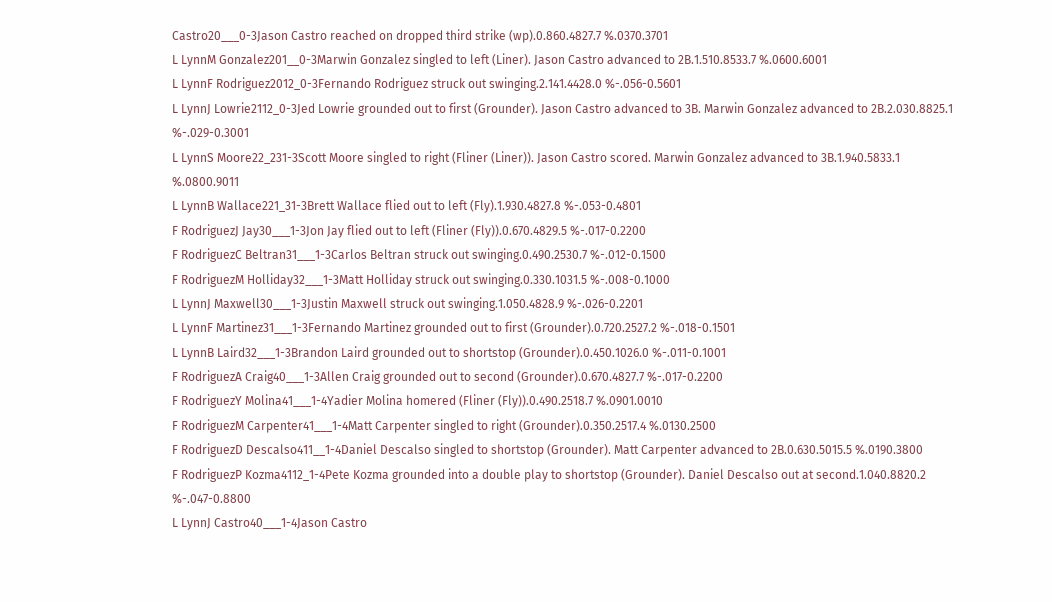Castro20___0-3Jason Castro reached on dropped third strike (wp).0.860.4827.7 %.0370.3701
L LynnM Gonzalez201__0-3Marwin Gonzalez singled to left (Liner). Jason Castro advanced to 2B.1.510.8533.7 %.0600.6001
L LynnF Rodriguez2012_0-3Fernando Rodriguez struck out swinging.2.141.4428.0 %-.056-0.5601
L LynnJ Lowrie2112_0-3Jed Lowrie grounded out to first (Grounder). Jason Castro advanced to 3B. Marwin Gonzalez advanced to 2B.2.030.8825.1 %-.029-0.3001
L LynnS Moore22_231-3Scott Moore singled to right (Fliner (Liner)). Jason Castro scored. Marwin Gonzalez advanced to 3B.1.940.5833.1 %.0800.9011
L LynnB Wallace221_31-3Brett Wallace flied out to left (Fly).1.930.4827.8 %-.053-0.4801
F RodriguezJ Jay30___1-3Jon Jay flied out to left (Fliner (Fly)).0.670.4829.5 %-.017-0.2200
F RodriguezC Beltran31___1-3Carlos Beltran struck out swinging.0.490.2530.7 %-.012-0.1500
F RodriguezM Holliday32___1-3Matt Holliday struck out swinging.0.330.1031.5 %-.008-0.1000
L LynnJ Maxwell30___1-3Justin Maxwell struck out swinging.1.050.4828.9 %-.026-0.2201
L LynnF Martinez31___1-3Fernando Martinez grounded out to first (Grounder).0.720.2527.2 %-.018-0.1501
L LynnB Laird32___1-3Brandon Laird grounded out to shortstop (Grounder).0.450.1026.0 %-.011-0.1001
F RodriguezA Craig40___1-3Allen Craig grounded out to second (Grounder).0.670.4827.7 %-.017-0.2200
F RodriguezY Molina41___1-4Yadier Molina homered (Fliner (Fly)).0.490.2518.7 %.0901.0010
F RodriguezM Carpenter41___1-4Matt Carpenter singled to right (Grounder).0.350.2517.4 %.0130.2500
F RodriguezD Descalso411__1-4Daniel Descalso singled to shortstop (Grounder). Matt Carpenter advanced to 2B.0.630.5015.5 %.0190.3800
F RodriguezP Kozma4112_1-4Pete Kozma grounded into a double play to shortstop (Grounder). Daniel Descalso out at second.1.040.8820.2 %-.047-0.8800
L LynnJ Castro40___1-4Jason Castro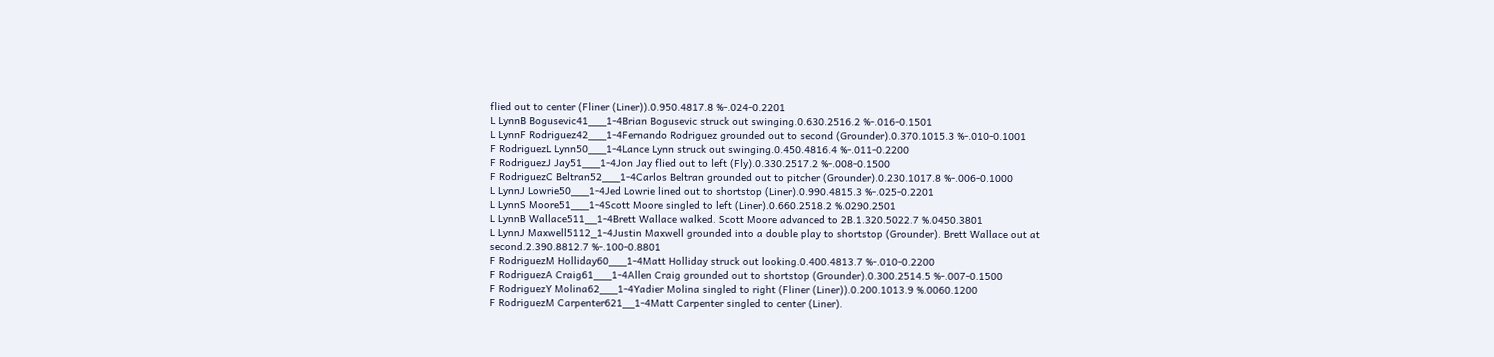flied out to center (Fliner (Liner)).0.950.4817.8 %-.024-0.2201
L LynnB Bogusevic41___1-4Brian Bogusevic struck out swinging.0.630.2516.2 %-.016-0.1501
L LynnF Rodriguez42___1-4Fernando Rodriguez grounded out to second (Grounder).0.370.1015.3 %-.010-0.1001
F RodriguezL Lynn50___1-4Lance Lynn struck out swinging.0.450.4816.4 %-.011-0.2200
F RodriguezJ Jay51___1-4Jon Jay flied out to left (Fly).0.330.2517.2 %-.008-0.1500
F RodriguezC Beltran52___1-4Carlos Beltran grounded out to pitcher (Grounder).0.230.1017.8 %-.006-0.1000
L LynnJ Lowrie50___1-4Jed Lowrie lined out to shortstop (Liner).0.990.4815.3 %-.025-0.2201
L LynnS Moore51___1-4Scott Moore singled to left (Liner).0.660.2518.2 %.0290.2501
L LynnB Wallace511__1-4Brett Wallace walked. Scott Moore advanced to 2B.1.320.5022.7 %.0450.3801
L LynnJ Maxwell5112_1-4Justin Maxwell grounded into a double play to shortstop (Grounder). Brett Wallace out at second.2.390.8812.7 %-.100-0.8801
F RodriguezM Holliday60___1-4Matt Holliday struck out looking.0.400.4813.7 %-.010-0.2200
F RodriguezA Craig61___1-4Allen Craig grounded out to shortstop (Grounder).0.300.2514.5 %-.007-0.1500
F RodriguezY Molina62___1-4Yadier Molina singled to right (Fliner (Liner)).0.200.1013.9 %.0060.1200
F RodriguezM Carpenter621__1-4Matt Carpenter singled to center (Liner).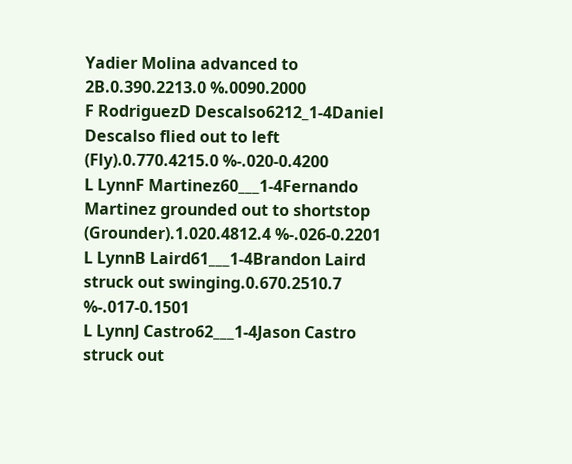Yadier Molina advanced to 2B.0.390.2213.0 %.0090.2000
F RodriguezD Descalso6212_1-4Daniel Descalso flied out to left (Fly).0.770.4215.0 %-.020-0.4200
L LynnF Martinez60___1-4Fernando Martinez grounded out to shortstop (Grounder).1.020.4812.4 %-.026-0.2201
L LynnB Laird61___1-4Brandon Laird struck out swinging.0.670.2510.7 %-.017-0.1501
L LynnJ Castro62___1-4Jason Castro struck out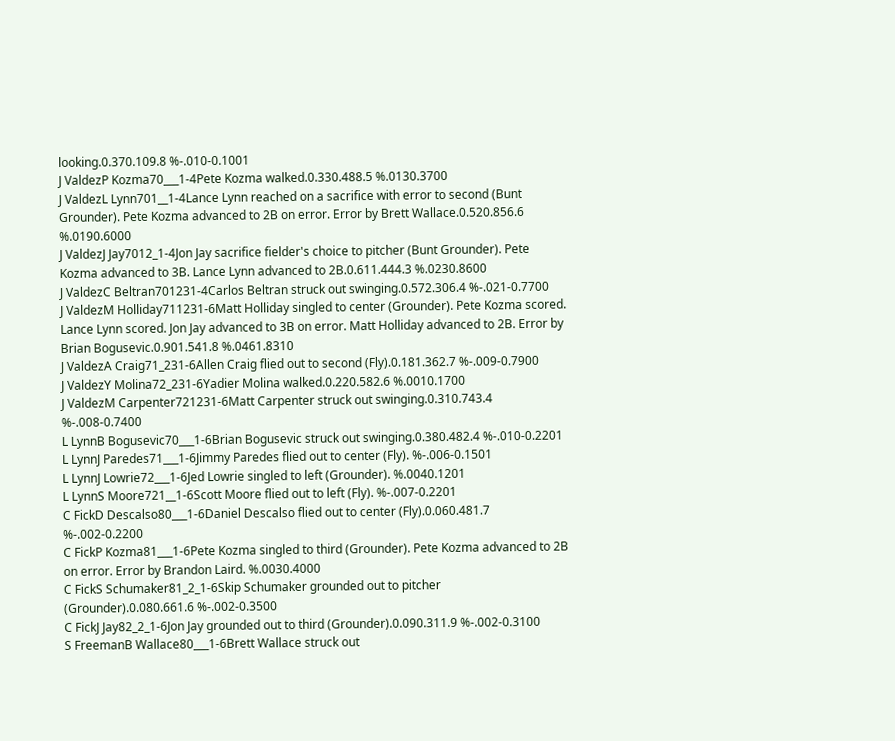looking.0.370.109.8 %-.010-0.1001
J ValdezP Kozma70___1-4Pete Kozma walked.0.330.488.5 %.0130.3700
J ValdezL Lynn701__1-4Lance Lynn reached on a sacrifice with error to second (Bunt Grounder). Pete Kozma advanced to 2B on error. Error by Brett Wallace.0.520.856.6 %.0190.6000
J ValdezJ Jay7012_1-4Jon Jay sacrifice fielder's choice to pitcher (Bunt Grounder). Pete Kozma advanced to 3B. Lance Lynn advanced to 2B.0.611.444.3 %.0230.8600
J ValdezC Beltran701231-4Carlos Beltran struck out swinging.0.572.306.4 %-.021-0.7700
J ValdezM Holliday711231-6Matt Holliday singled to center (Grounder). Pete Kozma scored. Lance Lynn scored. Jon Jay advanced to 3B on error. Matt Holliday advanced to 2B. Error by Brian Bogusevic.0.901.541.8 %.0461.8310
J ValdezA Craig71_231-6Allen Craig flied out to second (Fly).0.181.362.7 %-.009-0.7900
J ValdezY Molina72_231-6Yadier Molina walked.0.220.582.6 %.0010.1700
J ValdezM Carpenter721231-6Matt Carpenter struck out swinging.0.310.743.4 %-.008-0.7400
L LynnB Bogusevic70___1-6Brian Bogusevic struck out swinging.0.380.482.4 %-.010-0.2201
L LynnJ Paredes71___1-6Jimmy Paredes flied out to center (Fly). %-.006-0.1501
L LynnJ Lowrie72___1-6Jed Lowrie singled to left (Grounder). %.0040.1201
L LynnS Moore721__1-6Scott Moore flied out to left (Fly). %-.007-0.2201
C FickD Descalso80___1-6Daniel Descalso flied out to center (Fly).0.060.481.7 %-.002-0.2200
C FickP Kozma81___1-6Pete Kozma singled to third (Grounder). Pete Kozma advanced to 2B on error. Error by Brandon Laird. %.0030.4000
C FickS Schumaker81_2_1-6Skip Schumaker grounded out to pitcher (Grounder).0.080.661.6 %-.002-0.3500
C FickJ Jay82_2_1-6Jon Jay grounded out to third (Grounder).0.090.311.9 %-.002-0.3100
S FreemanB Wallace80___1-6Brett Wallace struck out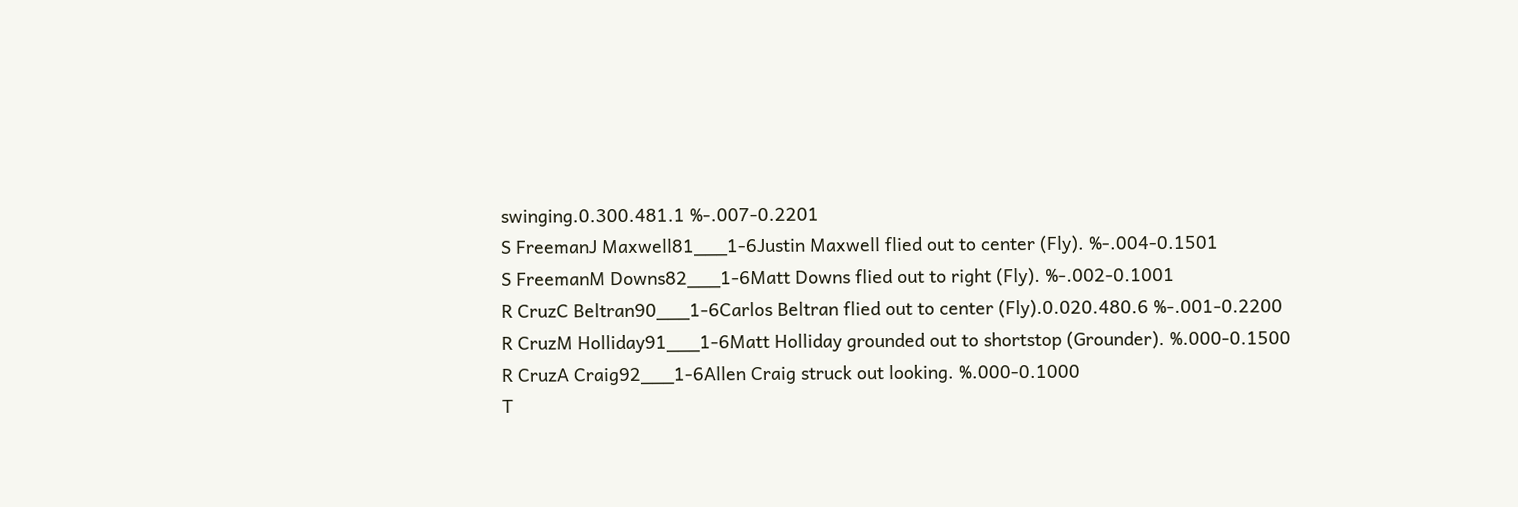swinging.0.300.481.1 %-.007-0.2201
S FreemanJ Maxwell81___1-6Justin Maxwell flied out to center (Fly). %-.004-0.1501
S FreemanM Downs82___1-6Matt Downs flied out to right (Fly). %-.002-0.1001
R CruzC Beltran90___1-6Carlos Beltran flied out to center (Fly).0.020.480.6 %-.001-0.2200
R CruzM Holliday91___1-6Matt Holliday grounded out to shortstop (Grounder). %.000-0.1500
R CruzA Craig92___1-6Allen Craig struck out looking. %.000-0.1000
T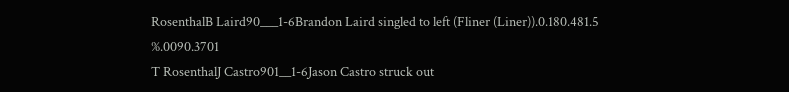RosenthalB Laird90___1-6Brandon Laird singled to left (Fliner (Liner)).0.180.481.5 %.0090.3701
T RosenthalJ Castro901__1-6Jason Castro struck out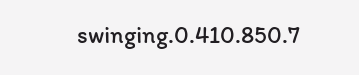swinging.0.410.850.7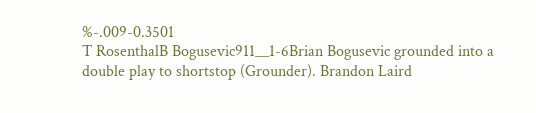%-.009-0.3501
T RosenthalB Bogusevic911__1-6Brian Bogusevic grounded into a double play to shortstop (Grounder). Brandon Laird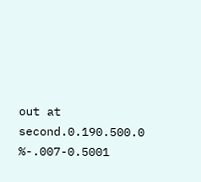out at second.0.190.500.0 %-.007-0.5001